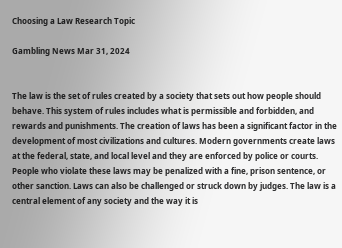Choosing a Law Research Topic

Gambling News Mar 31, 2024


The law is the set of rules created by a society that sets out how people should behave. This system of rules includes what is permissible and forbidden, and rewards and punishments. The creation of laws has been a significant factor in the development of most civilizations and cultures. Modern governments create laws at the federal, state, and local level and they are enforced by police or courts. People who violate these laws may be penalized with a fine, prison sentence, or other sanction. Laws can also be challenged or struck down by judges. The law is a central element of any society and the way it is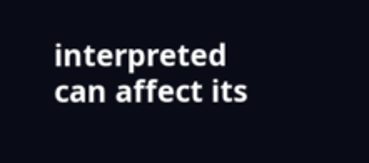interpreted can affect its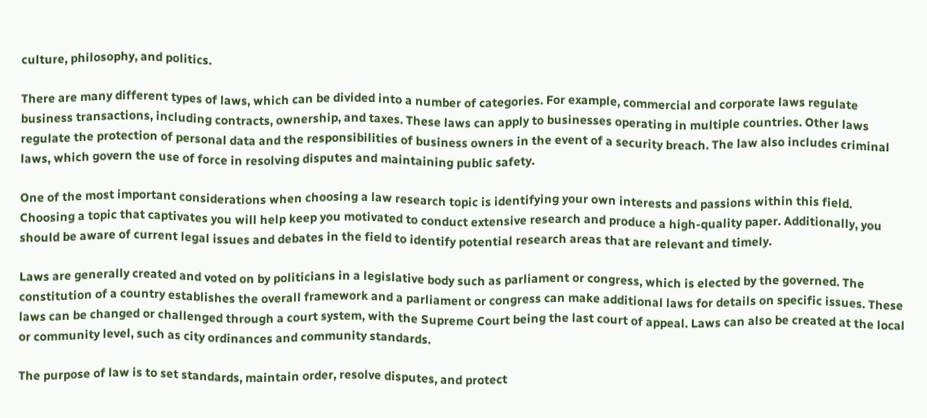culture, philosophy, and politics.

There are many different types of laws, which can be divided into a number of categories. For example, commercial and corporate laws regulate business transactions, including contracts, ownership, and taxes. These laws can apply to businesses operating in multiple countries. Other laws regulate the protection of personal data and the responsibilities of business owners in the event of a security breach. The law also includes criminal laws, which govern the use of force in resolving disputes and maintaining public safety.

One of the most important considerations when choosing a law research topic is identifying your own interests and passions within this field. Choosing a topic that captivates you will help keep you motivated to conduct extensive research and produce a high-quality paper. Additionally, you should be aware of current legal issues and debates in the field to identify potential research areas that are relevant and timely.

Laws are generally created and voted on by politicians in a legislative body such as parliament or congress, which is elected by the governed. The constitution of a country establishes the overall framework and a parliament or congress can make additional laws for details on specific issues. These laws can be changed or challenged through a court system, with the Supreme Court being the last court of appeal. Laws can also be created at the local or community level, such as city ordinances and community standards.

The purpose of law is to set standards, maintain order, resolve disputes, and protect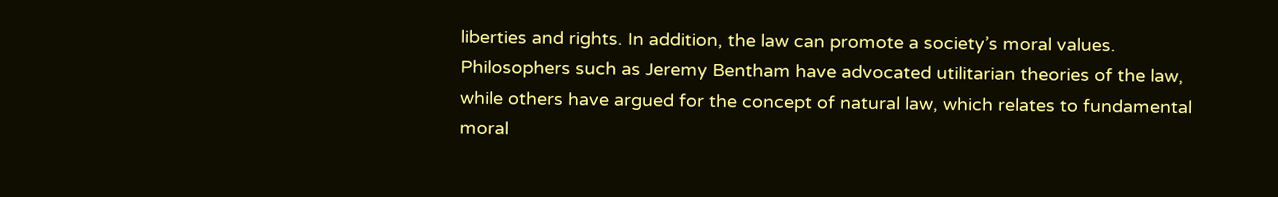liberties and rights. In addition, the law can promote a society’s moral values. Philosophers such as Jeremy Bentham have advocated utilitarian theories of the law, while others have argued for the concept of natural law, which relates to fundamental moral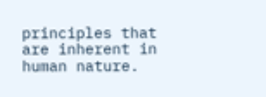principles that are inherent in human nature.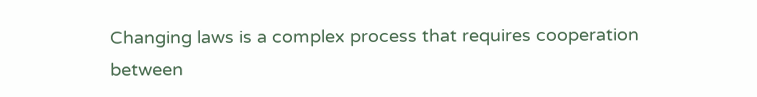Changing laws is a complex process that requires cooperation between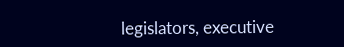legislators, executive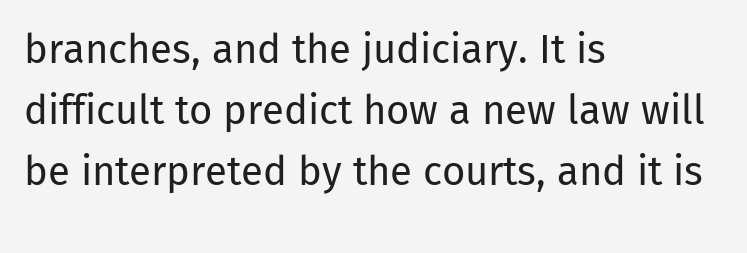branches, and the judiciary. It is difficult to predict how a new law will be interpreted by the courts, and it is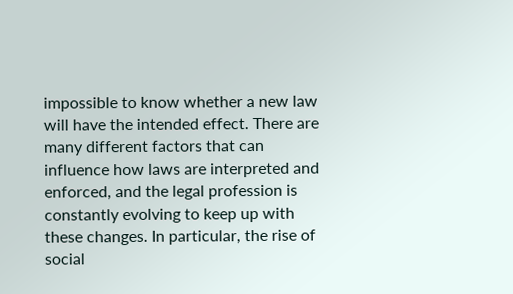impossible to know whether a new law will have the intended effect. There are many different factors that can influence how laws are interpreted and enforced, and the legal profession is constantly evolving to keep up with these changes. In particular, the rise of social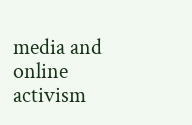media and online activism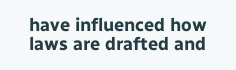have influenced how laws are drafted and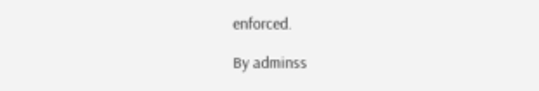enforced.

By adminss